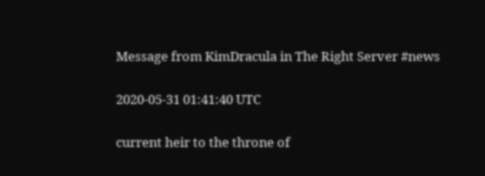Message from KimDracula in The Right Server #news

2020-05-31 01:41:40 UTC

current heir to the throne of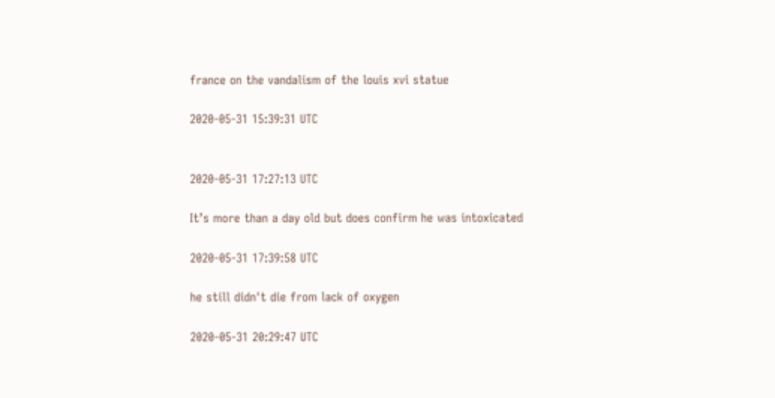france on the vandalism of the louis xvi statue

2020-05-31 15:39:31 UTC


2020-05-31 17:27:13 UTC

It’s more than a day old but does confirm he was intoxicated

2020-05-31 17:39:58 UTC

he still didn't die from lack of oxygen

2020-05-31 20:29:47 UTC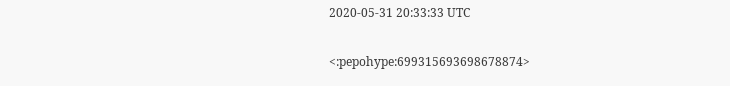2020-05-31 20:33:33 UTC

<:pepohype:699315693698678874>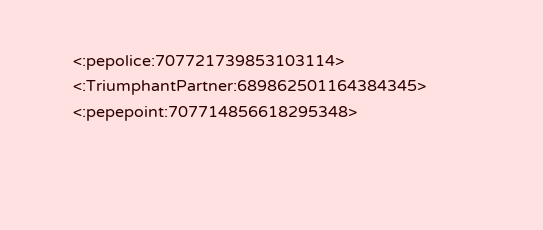<:pepolice:707721739853103114> <:TriumphantPartner:689862501164384345> <:pepepoint:707714856618295348>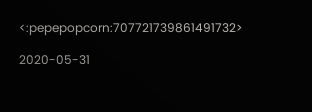<:pepepopcorn:707721739861491732>

2020-05-31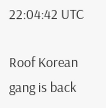22:04:42 UTC

Roof Korean gang is back